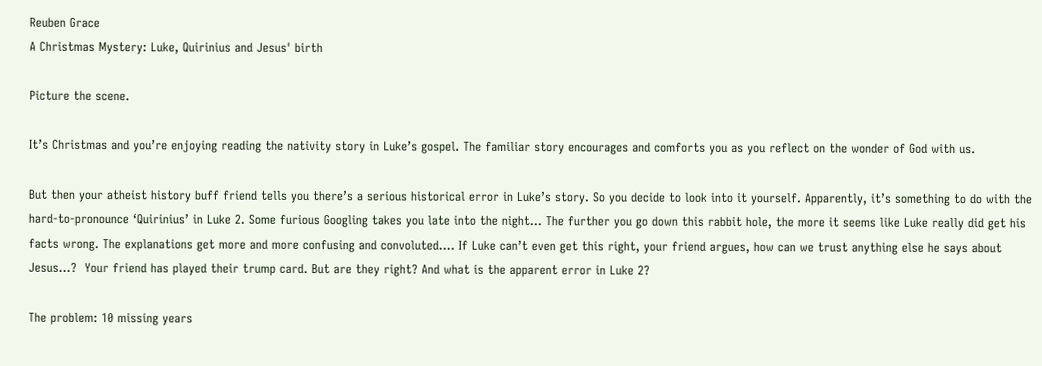Reuben Grace
A Christmas Mystery: Luke, Quirinius and Jesus' birth

Picture the scene.

It’s Christmas and you’re enjoying reading the nativity story in Luke’s gospel. The familiar story encourages and comforts you as you reflect on the wonder of God with us.

But then your atheist history buff friend tells you there’s a serious historical error in Luke’s story. So you decide to look into it yourself. Apparently, it’s something to do with the hard-to-pronounce ‘Quirinius’ in Luke 2. Some furious Googling takes you late into the night… The further you go down this rabbit hole, the more it seems like Luke really did get his facts wrong. The explanations get more and more confusing and convoluted…. If Luke can’t even get this right, your friend argues, how can we trust anything else he says about Jesus…?  Your friend has played their trump card. But are they right? And what is the apparent error in Luke 2?

The problem: 10 missing years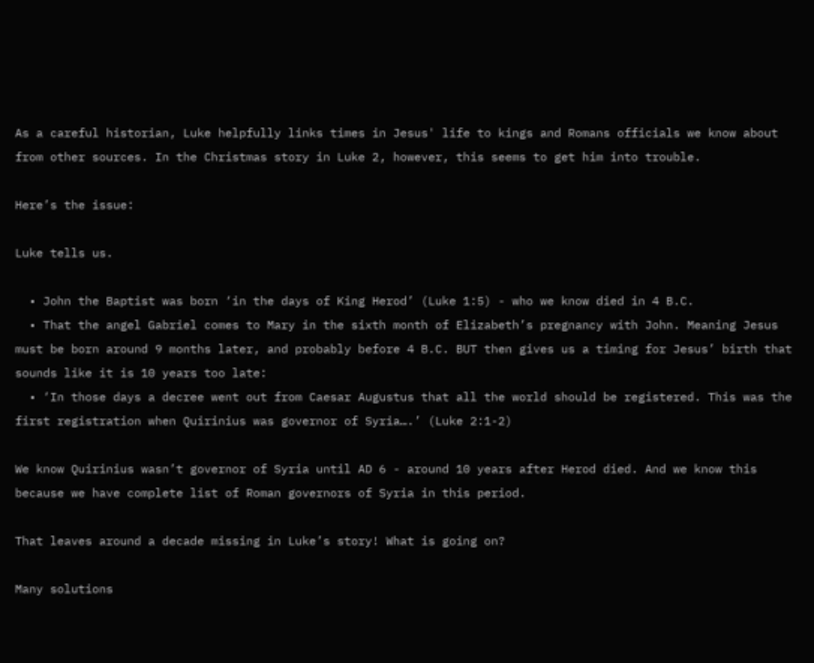As a careful historian, Luke helpfully links times in Jesus' life to kings and Romans officials we know about from other sources. In the Christmas story in Luke 2, however, this seems to get him into trouble.

Here’s the issue:

Luke tells us.

  • John the Baptist was born ‘in the days of King Herod’ (Luke 1:5) - who we know died in 4 B.C.
  • That the angel Gabriel comes to Mary in the sixth month of Elizabeth’s pregnancy with John. Meaning Jesus must be born around 9 months later, and probably before 4 B.C. BUT then gives us a timing for Jesus’ birth that sounds like it is 10 years too late:
  • ‘In those days a decree went out from Caesar Augustus that all the world should be registered. This was the first registration when Quirinius was governor of Syria….’ (Luke 2:1-2)

We know Quirinius wasn’t governor of Syria until AD 6 - around 10 years after Herod died. And we know this because we have complete list of Roman governors of Syria in this period.

That leaves around a decade missing in Luke’s story! What is going on?

Many solutions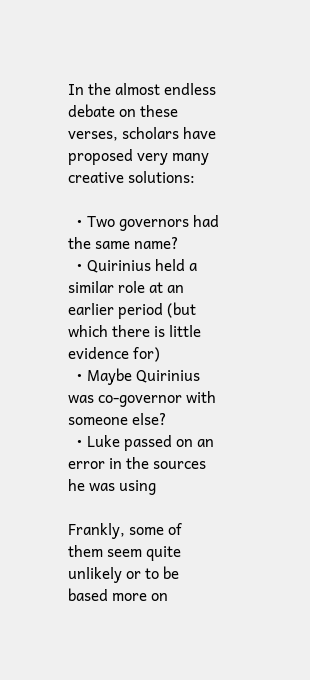In the almost endless debate on these verses, scholars have proposed very many creative solutions:

  • Two governors had the same name?
  • Quirinius held a similar role at an earlier period (but which there is little evidence for)
  • Maybe Quirinius was co-governor with someone else?
  • Luke passed on an error in the sources he was using

Frankly, some of them seem quite unlikely or to be based more on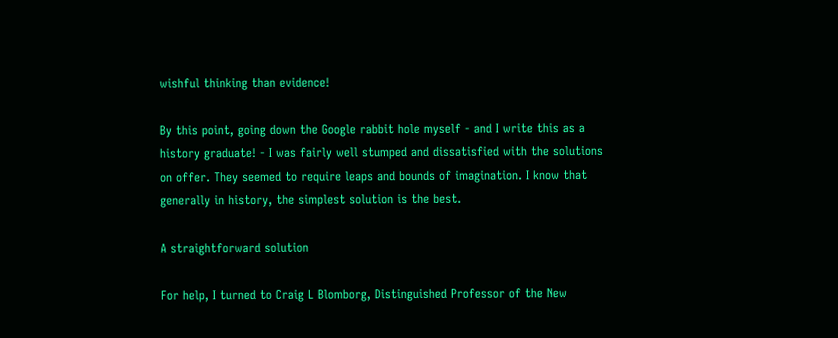wishful thinking than evidence!

By this point, going down the Google rabbit hole myself - and I write this as a history graduate! - I was fairly well stumped and dissatisfied with the solutions on offer. They seemed to require leaps and bounds of imagination. I know that generally in history, the simplest solution is the best.

A straightforward solution

For help, I turned to Craig L Blomborg, Distinguished Professor of the New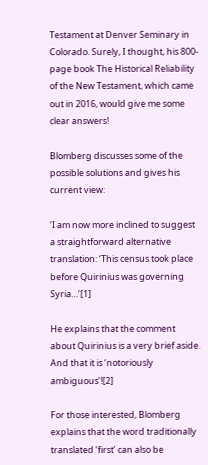Testament at Denver Seminary in Colorado. Surely, I thought, his 800-page book The Historical Reliability of the New Testament, which came out in 2016, would give me some clear answers!

Blomberg discusses some of the possible solutions and gives his current view:

‘I am now more inclined to suggest a straightforward alternative translation: ‘This census took place before Quirinius was governing Syria…’[1]

He explains that the comment about Quirinius is a very brief aside. And that it is ‘notoriously ambiguous’![2]

For those interested, Blomberg explains that the word traditionally translated ‘first’ can also be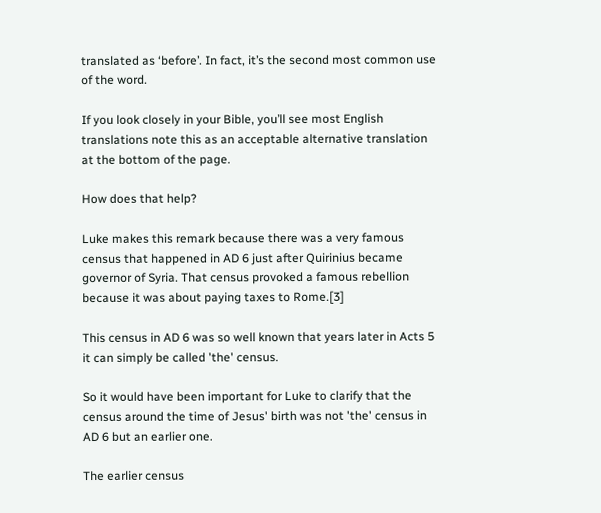translated as ‘before’. In fact, it’s the second most common use of the word.

If you look closely in your Bible, you’ll see most English translations note this as an acceptable alternative translation at the bottom of the page.

How does that help?

Luke makes this remark because there was a very famous census that happened in AD 6 just after Quirinius became governor of Syria. That census provoked a famous rebellion because it was about paying taxes to Rome.[3]

This census in AD 6 was so well known that years later in Acts 5 it can simply be called 'the' census.

So it would have been important for Luke to clarify that the census around the time of Jesus' birth was not 'the' census in AD 6 but an earlier one.

The earlier census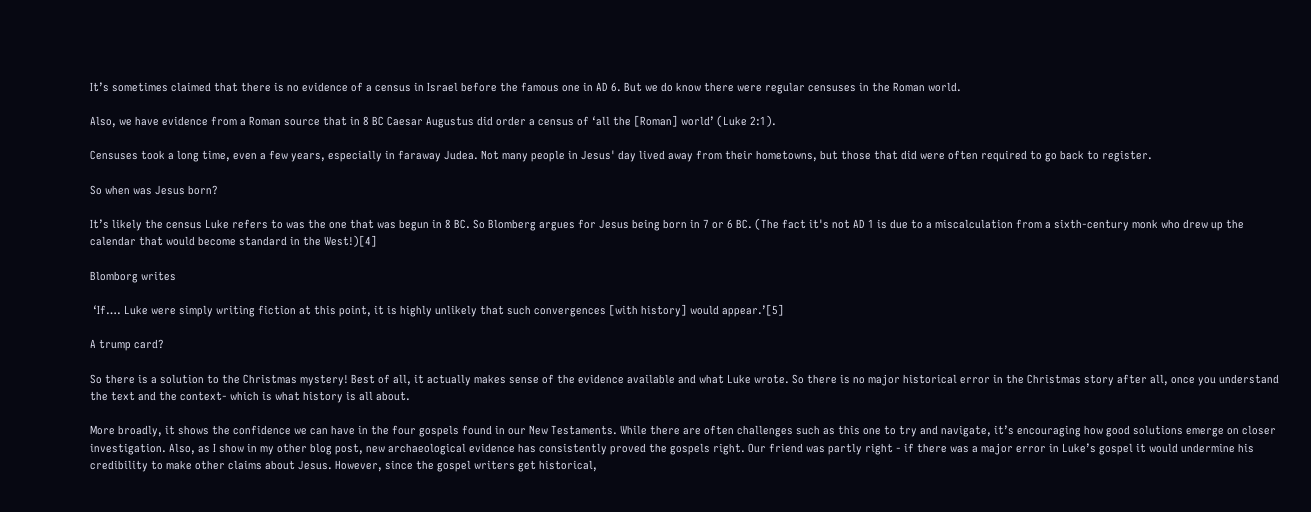It’s sometimes claimed that there is no evidence of a census in Israel before the famous one in AD 6. But we do know there were regular censuses in the Roman world.

Also, we have evidence from a Roman source that in 8 BC Caesar Augustus did order a census of ‘all the [Roman] world’ (Luke 2:1).

Censuses took a long time, even a few years, especially in faraway Judea. Not many people in Jesus' day lived away from their hometowns, but those that did were often required to go back to register.

So when was Jesus born?

It’s likely the census Luke refers to was the one that was begun in 8 BC. So Blomberg argues for Jesus being born in 7 or 6 BC. (The fact it's not AD 1 is due to a miscalculation from a sixth-century monk who drew up the calendar that would become standard in the West!)[4]

Blomborg writes

 ‘If…. Luke were simply writing fiction at this point, it is highly unlikely that such convergences [with history] would appear.’[5]

A trump card?

So there is a solution to the Christmas mystery! Best of all, it actually makes sense of the evidence available and what Luke wrote. So there is no major historical error in the Christmas story after all, once you understand the text and the context- which is what history is all about.

More broadly, it shows the confidence we can have in the four gospels found in our New Testaments. While there are often challenges such as this one to try and navigate, it’s encouraging how good solutions emerge on closer investigation. Also, as I show in my other blog post, new archaeological evidence has consistently proved the gospels right. Our friend was partly right - if there was a major error in Luke’s gospel it would undermine his credibility to make other claims about Jesus. However, since the gospel writers get historical,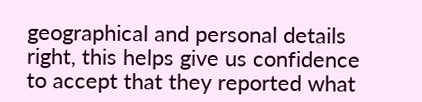geographical and personal details right, this helps give us confidence to accept that they reported what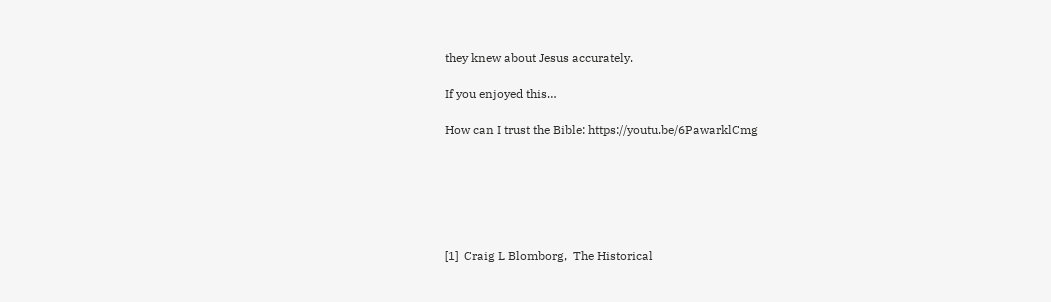they knew about Jesus accurately.

If you enjoyed this…

How can I trust the Bible: https://youtu.be/6PawarklCmg






[1]  Craig L Blomborg,  The Historical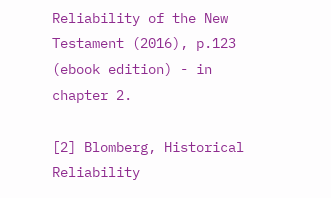Reliability of the New Testament (2016), p.123 (ebook edition) - in chapter 2.

[2] Blomberg, Historical Reliability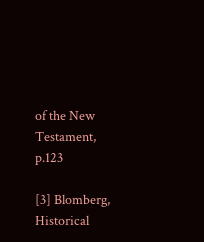of the New Testament, p.123

[3] Blomberg, Historical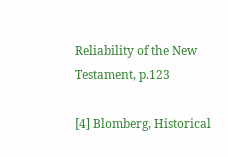Reliability of the New Testament, p.123

[4] Blomberg, Historical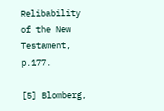Relibability of the New Testament, p.177.

[5] Blomberg,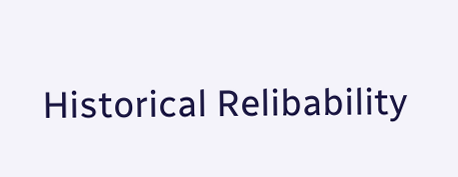Historical Relibability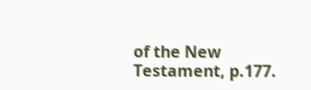of the New Testament, p.177.